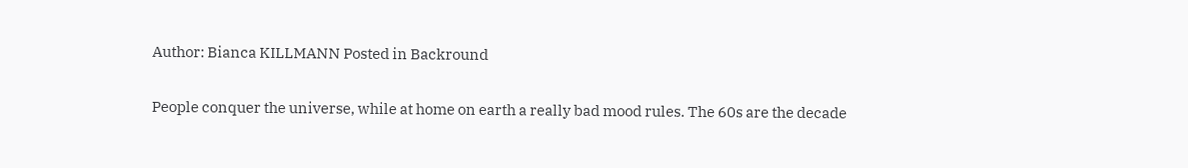Author: Bianca KILLMANN Posted in Backround

People conquer the universe, while at home on earth a really bad mood rules. The 60s are the decade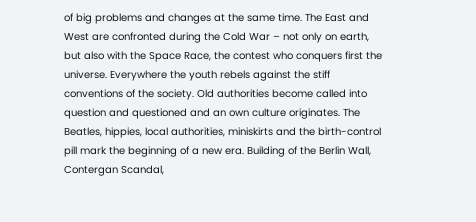of big problems and changes at the same time. The East and West are confronted during the Cold War – not only on earth, but also with the Space Race, the contest who conquers first the universe. Everywhere the youth rebels against the stiff conventions of the society. Old authorities become called into question and questioned and an own culture originates. The Beatles, hippies, local authorities, miniskirts and the birth-control pill mark the beginning of a new era. Building of the Berlin Wall, Contergan Scandal,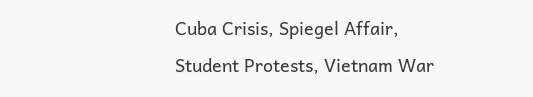Cuba Crisis, Spiegel Affair, Student Protests, Vietnam War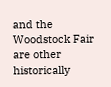and the Woodstock Fair are other historically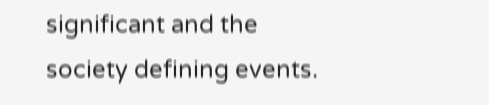significant and the society defining events.